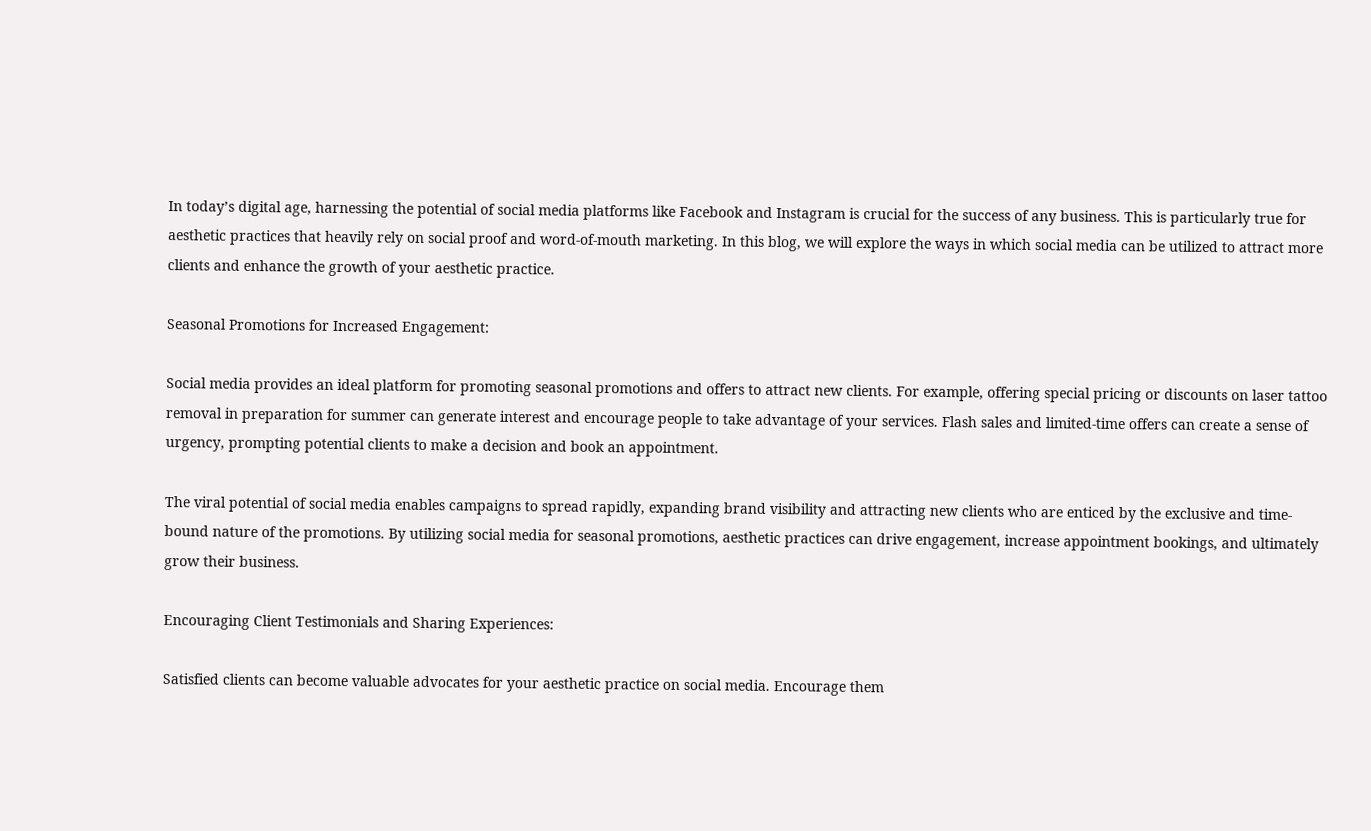In today’s digital age, harnessing the potential of social media platforms like Facebook and Instagram is crucial for the success of any business. This is particularly true for aesthetic practices that heavily rely on social proof and word-of-mouth marketing. In this blog, we will explore the ways in which social media can be utilized to attract more clients and enhance the growth of your aesthetic practice.

Seasonal Promotions for Increased Engagement:

Social media provides an ideal platform for promoting seasonal promotions and offers to attract new clients. For example, offering special pricing or discounts on laser tattoo removal in preparation for summer can generate interest and encourage people to take advantage of your services. Flash sales and limited-time offers can create a sense of urgency, prompting potential clients to make a decision and book an appointment.

The viral potential of social media enables campaigns to spread rapidly, expanding brand visibility and attracting new clients who are enticed by the exclusive and time-bound nature of the promotions. By utilizing social media for seasonal promotions, aesthetic practices can drive engagement, increase appointment bookings, and ultimately grow their business.

Encouraging Client Testimonials and Sharing Experiences:

Satisfied clients can become valuable advocates for your aesthetic practice on social media. Encourage them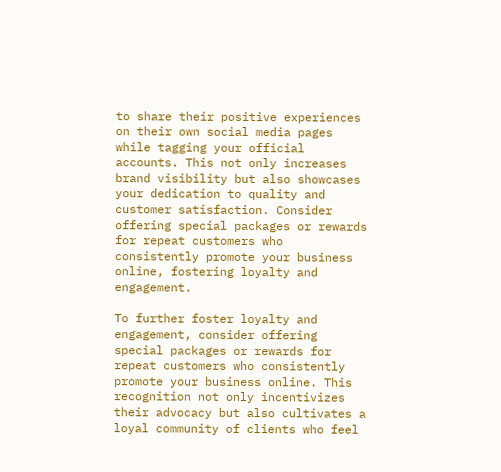to share their positive experiences on their own social media pages while tagging your official accounts. This not only increases brand visibility but also showcases your dedication to quality and customer satisfaction. Consider offering special packages or rewards for repeat customers who consistently promote your business online, fostering loyalty and engagement.

To further foster loyalty and engagement, consider offering special packages or rewards for repeat customers who consistently promote your business online. This recognition not only incentivizes their advocacy but also cultivates a loyal community of clients who feel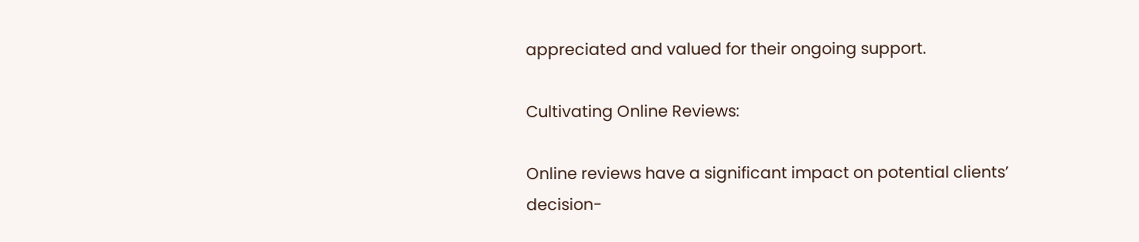appreciated and valued for their ongoing support.

Cultivating Online Reviews:

Online reviews have a significant impact on potential clients’ decision-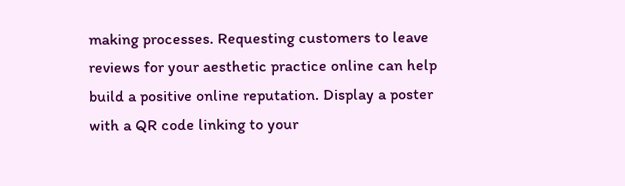making processes. Requesting customers to leave reviews for your aesthetic practice online can help build a positive online reputation. Display a poster with a QR code linking to your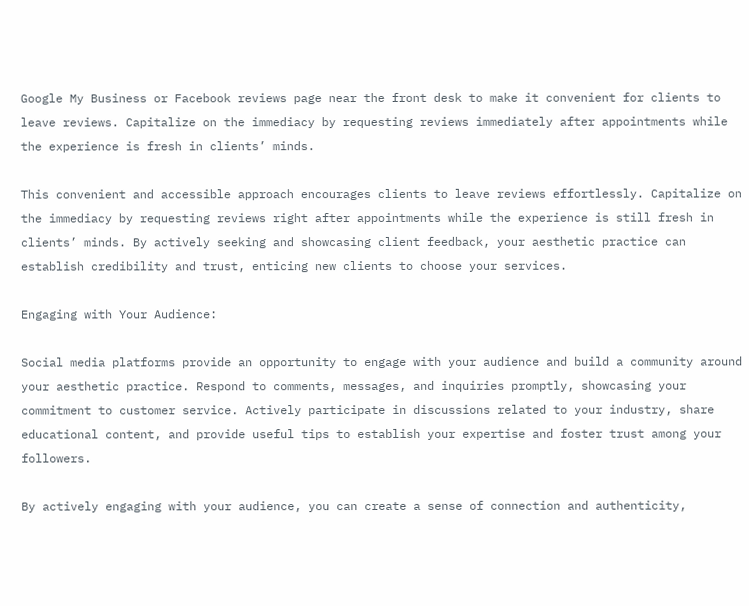Google My Business or Facebook reviews page near the front desk to make it convenient for clients to leave reviews. Capitalize on the immediacy by requesting reviews immediately after appointments while the experience is fresh in clients’ minds.

This convenient and accessible approach encourages clients to leave reviews effortlessly. Capitalize on the immediacy by requesting reviews right after appointments while the experience is still fresh in clients’ minds. By actively seeking and showcasing client feedback, your aesthetic practice can establish credibility and trust, enticing new clients to choose your services.

Engaging with Your Audience:

Social media platforms provide an opportunity to engage with your audience and build a community around your aesthetic practice. Respond to comments, messages, and inquiries promptly, showcasing your commitment to customer service. Actively participate in discussions related to your industry, share educational content, and provide useful tips to establish your expertise and foster trust among your followers.

By actively engaging with your audience, you can create a sense of connection and authenticity,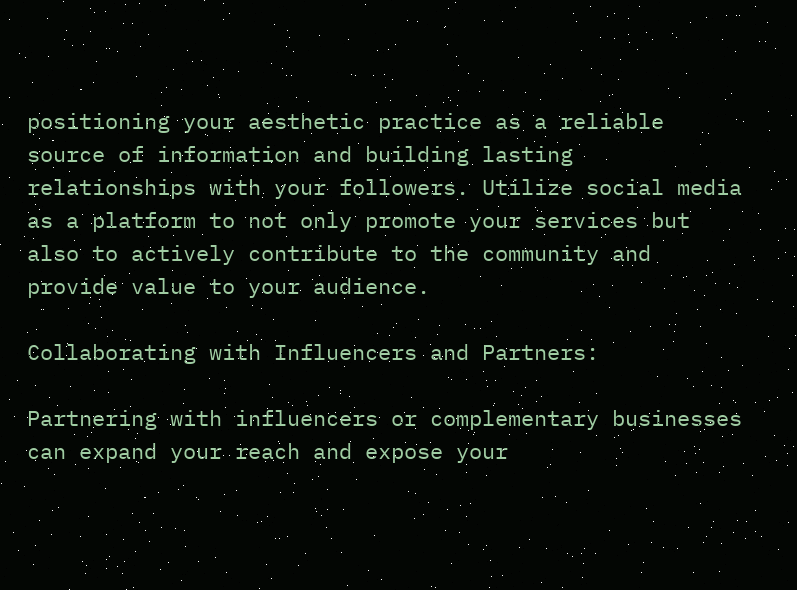positioning your aesthetic practice as a reliable source of information and building lasting relationships with your followers. Utilize social media as a platform to not only promote your services but also to actively contribute to the community and provide value to your audience.

Collaborating with Influencers and Partners:

Partnering with influencers or complementary businesses can expand your reach and expose your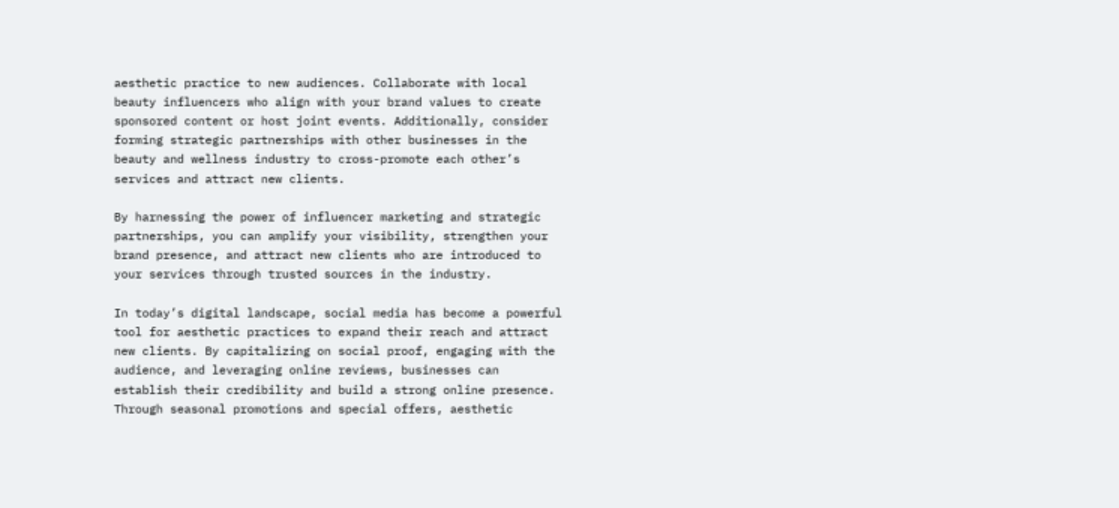aesthetic practice to new audiences. Collaborate with local beauty influencers who align with your brand values to create sponsored content or host joint events. Additionally, consider forming strategic partnerships with other businesses in the beauty and wellness industry to cross-promote each other’s services and attract new clients.

By harnessing the power of influencer marketing and strategic partnerships, you can amplify your visibility, strengthen your brand presence, and attract new clients who are introduced to your services through trusted sources in the industry.

In today’s digital landscape, social media has become a powerful tool for aesthetic practices to expand their reach and attract new clients. By capitalizing on social proof, engaging with the audience, and leveraging online reviews, businesses can establish their credibility and build a strong online presence. Through seasonal promotions and special offers, aesthetic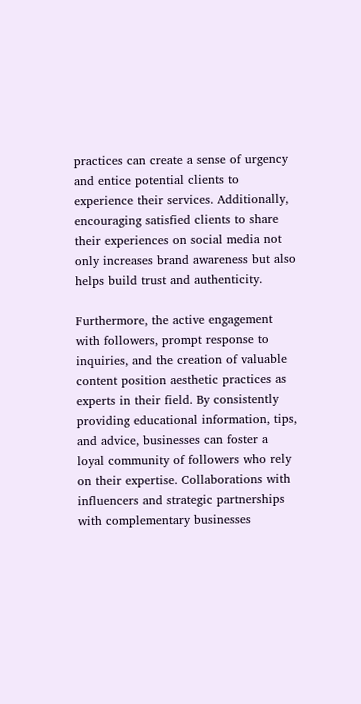practices can create a sense of urgency and entice potential clients to experience their services. Additionally, encouraging satisfied clients to share their experiences on social media not only increases brand awareness but also helps build trust and authenticity.

Furthermore, the active engagement with followers, prompt response to inquiries, and the creation of valuable content position aesthetic practices as experts in their field. By consistently providing educational information, tips, and advice, businesses can foster a loyal community of followers who rely on their expertise. Collaborations with influencers and strategic partnerships with complementary businesses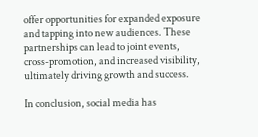offer opportunities for expanded exposure and tapping into new audiences. These partnerships can lead to joint events, cross-promotion, and increased visibility, ultimately driving growth and success.

In conclusion, social media has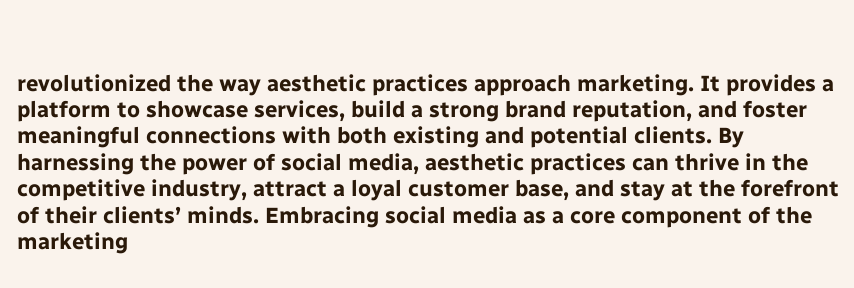revolutionized the way aesthetic practices approach marketing. It provides a platform to showcase services, build a strong brand reputation, and foster meaningful connections with both existing and potential clients. By harnessing the power of social media, aesthetic practices can thrive in the competitive industry, attract a loyal customer base, and stay at the forefront of their clients’ minds. Embracing social media as a core component of the marketing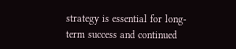strategy is essential for long-term success and continued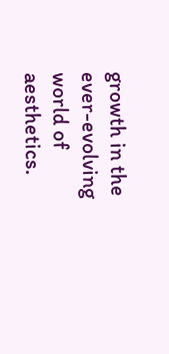growth in the ever-evolving world of aesthetics.